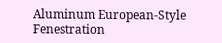Aluminum European-Style Fenestration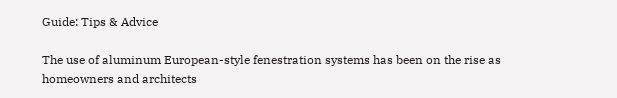Guide: Tips & Advice

The use of aluminum European-style fenestration systems has been on the rise as homeowners and architects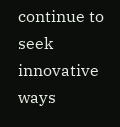continue to seek innovative ways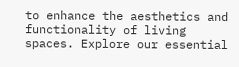to enhance the aesthetics and functionality of living spaces. Explore our essential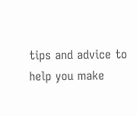tips and advice to help you make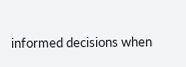informed decisions when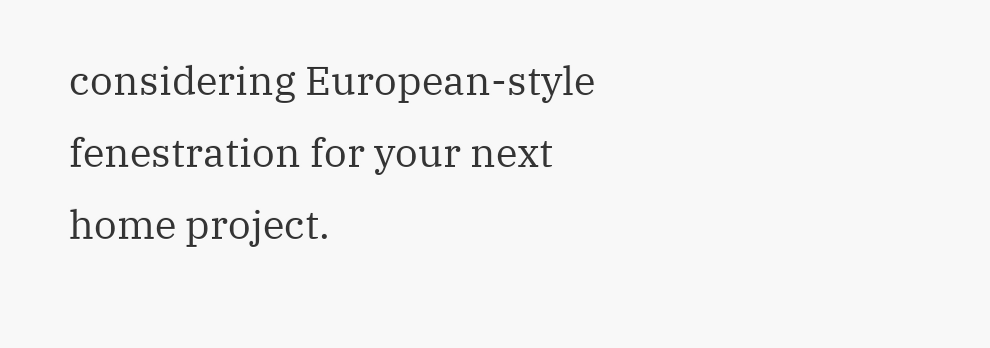considering European-style fenestration for your next home project.